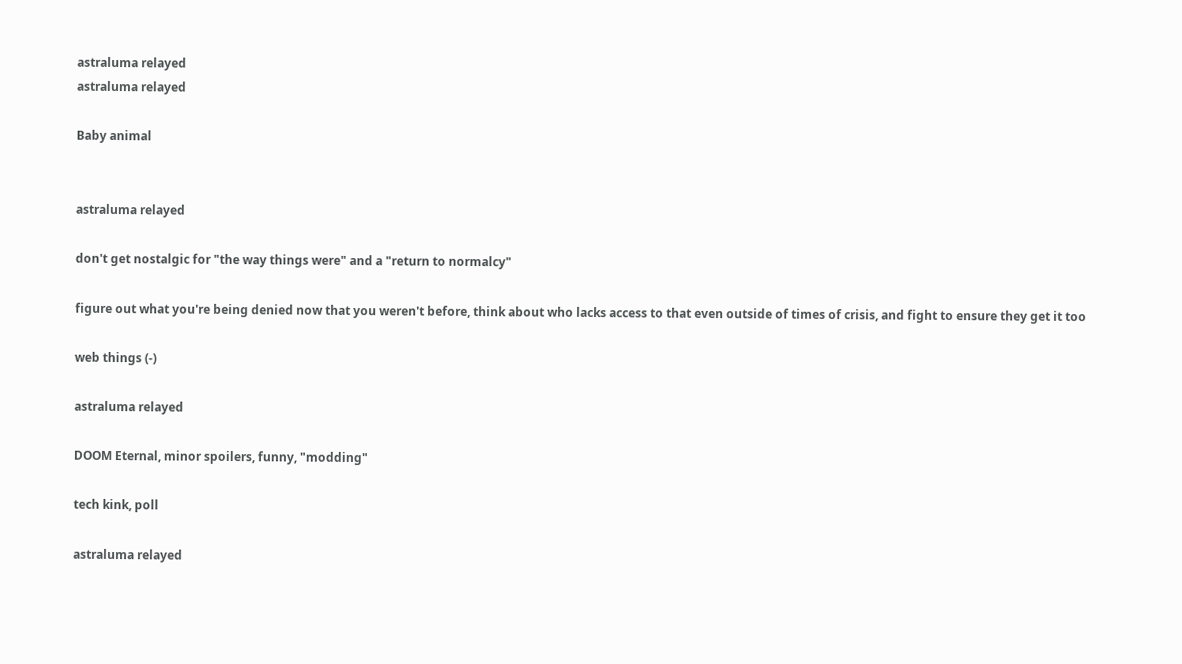astraluma relayed
astraluma relayed

Baby animal


astraluma relayed

don't get nostalgic for "the way things were" and a "return to normalcy"

figure out what you're being denied now that you weren't before, think about who lacks access to that even outside of times of crisis, and fight to ensure they get it too

web things (-)

astraluma relayed

DOOM Eternal, minor spoilers, funny, "modding"

tech kink, poll

astraluma relayed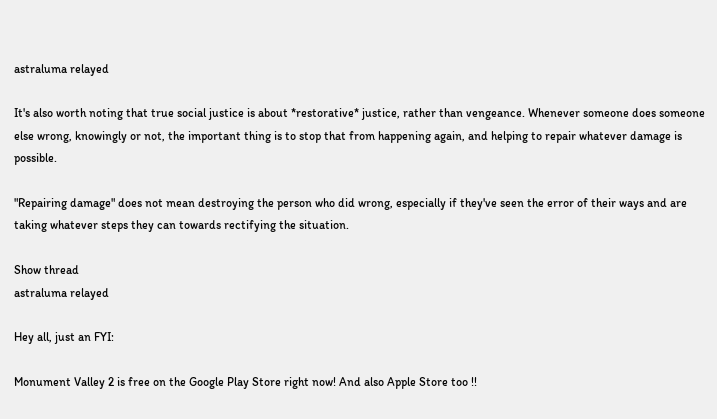astraluma relayed

It's also worth noting that true social justice is about *restorative* justice, rather than vengeance. Whenever someone does someone else wrong, knowingly or not, the important thing is to stop that from happening again, and helping to repair whatever damage is possible.

"Repairing damage" does not mean destroying the person who did wrong, especially if they've seen the error of their ways and are taking whatever steps they can towards rectifying the situation.

Show thread
astraluma relayed

Hey all, just an FYI:

Monument Valley 2 is free on the Google Play Store right now! And also Apple Store too !!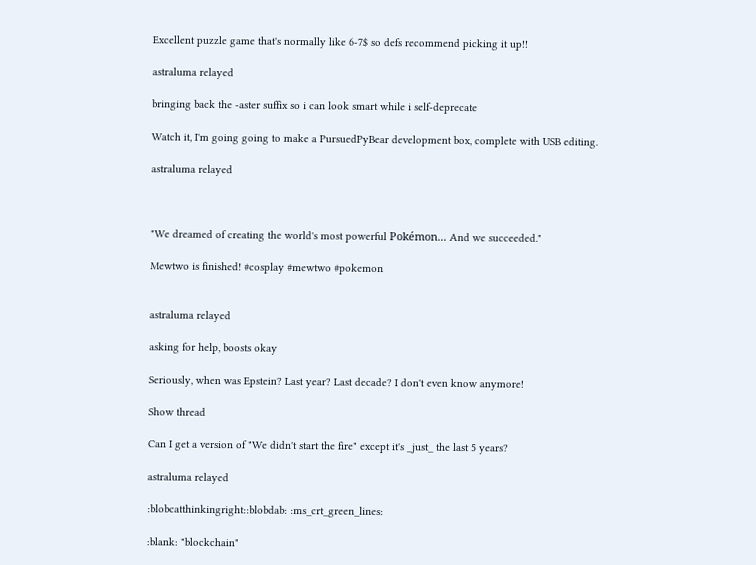Excellent puzzle game that's normally like 6-7$ so defs recommend picking it up!!

astraluma relayed

bringing back the -aster suffix so i can look smart while i self-deprecate

Watch it, I'm going going to make a PursuedPyBear development box, complete with USB editing.

astraluma relayed



"We dreamed of creating the world's most powerful Pokémon... And we succeeded."

Mewtwo is finished! #cosplay #mewtwo #pokemon


astraluma relayed

asking for help, boosts okay

Seriously, when was Epstein? Last year? Last decade? I don't even know anymore!

Show thread

Can I get a version of "We didn't start the fire" except it's _just_ the last 5 years?

astraluma relayed

:blobcatthinkingright::blobdab: :ms_crt_green_lines:

:blank: "blockchain"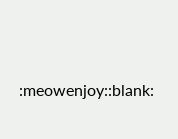:meowenjoy::blank: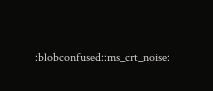:blobconfused::ms_crt_noise: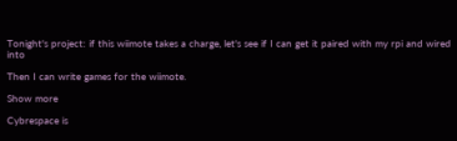Tonight's project: if this wiimote takes a charge, let's see if I can get it paired with my rpi and wired into

Then I can write games for the wiimote.

Show more

Cybrespace is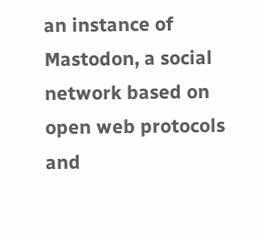an instance of Mastodon, a social network based on open web protocols and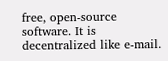free, open-source software. It is decentralized like e-mail.